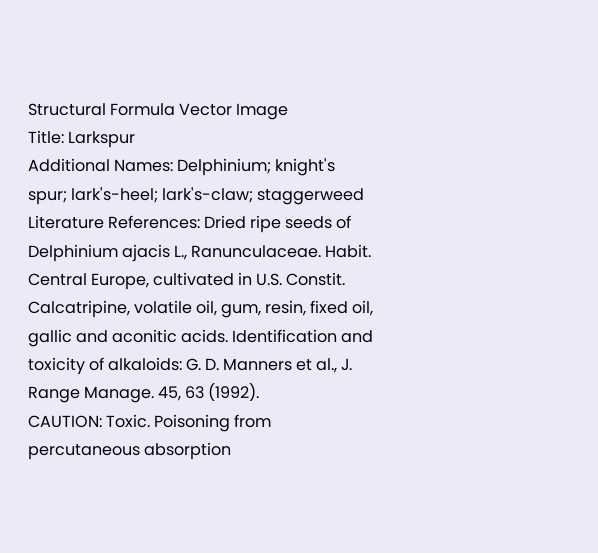Structural Formula Vector Image
Title: Larkspur
Additional Names: Delphinium; knight's spur; lark's-heel; lark's-claw; staggerweed
Literature References: Dried ripe seeds of Delphinium ajacis L., Ranunculaceae. Habit. Central Europe, cultivated in U.S. Constit. Calcatripine, volatile oil, gum, resin, fixed oil, gallic and aconitic acids. Identification and toxicity of alkaloids: G. D. Manners et al., J. Range Manage. 45, 63 (1992).
CAUTION: Toxic. Poisoning from percutaneous absorption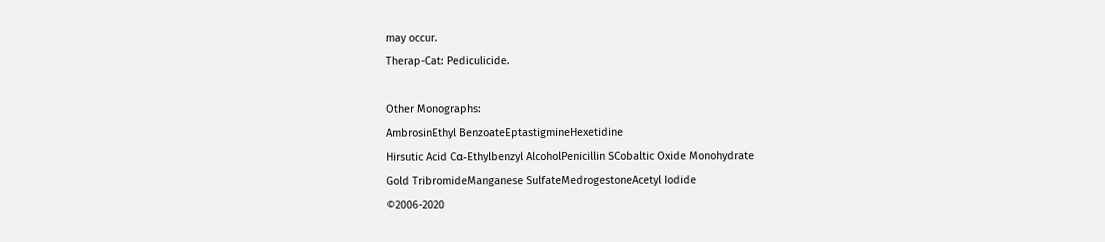may occur.
Therap-Cat: Pediculicide.

Other Monographs:
AmbrosinEthyl BenzoateEptastigmineHexetidine
Hirsutic Acid Cα-Ethylbenzyl AlcoholPenicillin SCobaltic Oxide Monohydrate
Gold TribromideManganese SulfateMedrogestoneAcetyl Iodide
©2006-2020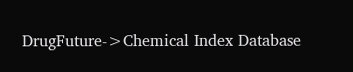DrugFuture->Chemical Index Database